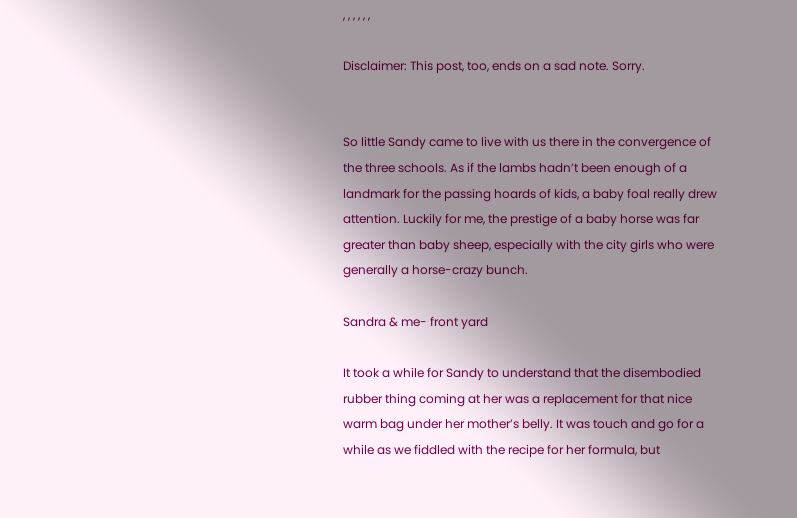, , , , , ,

Disclaimer: This post, too, ends on a sad note. Sorry.


So little Sandy came to live with us there in the convergence of the three schools. As if the lambs hadn’t been enough of a landmark for the passing hoards of kids, a baby foal really drew attention. Luckily for me, the prestige of a baby horse was far greater than baby sheep, especially with the city girls who were generally a horse-crazy bunch.

Sandra & me- front yard

It took a while for Sandy to understand that the disembodied rubber thing coming at her was a replacement for that nice warm bag under her mother’s belly. It was touch and go for a while as we fiddled with the recipe for her formula, but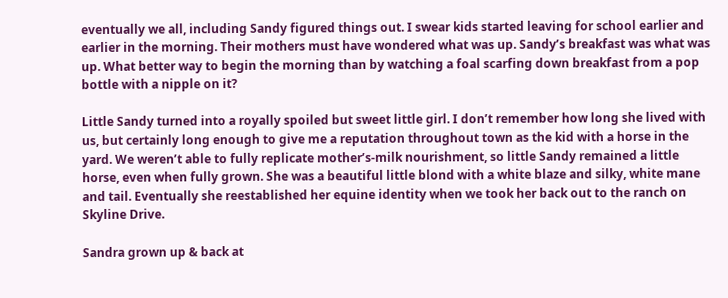eventually we all, including Sandy figured things out. I swear kids started leaving for school earlier and earlier in the morning. Their mothers must have wondered what was up. Sandy’s breakfast was what was up. What better way to begin the morning than by watching a foal scarfing down breakfast from a pop bottle with a nipple on it?

Little Sandy turned into a royally spoiled but sweet little girl. I don’t remember how long she lived with us, but certainly long enough to give me a reputation throughout town as the kid with a horse in the yard. We weren’t able to fully replicate mother’s-milk nourishment, so little Sandy remained a little horse, even when fully grown. She was a beautiful little blond with a white blaze and silky, white mane and tail. Eventually she reestablished her equine identity when we took her back out to the ranch on Skyline Drive.

Sandra grown up & back at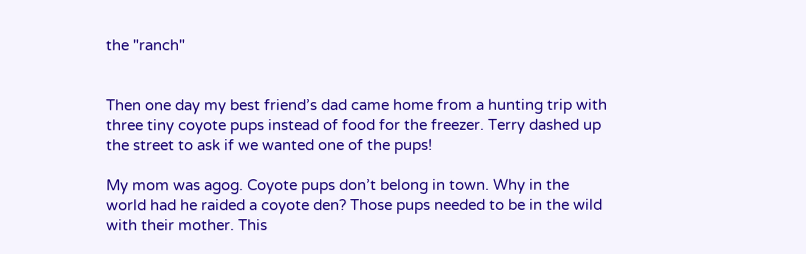the "ranch"


Then one day my best friend’s dad came home from a hunting trip with three tiny coyote pups instead of food for the freezer. Terry dashed up the street to ask if we wanted one of the pups!

My mom was agog. Coyote pups don’t belong in town. Why in the world had he raided a coyote den? Those pups needed to be in the wild with their mother. This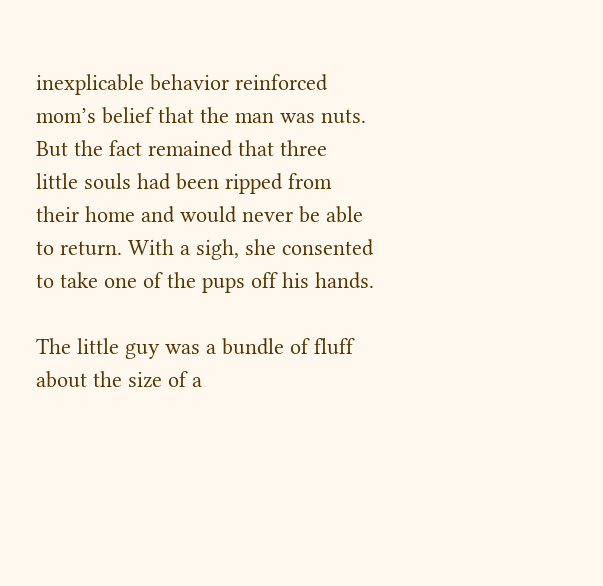inexplicable behavior reinforced mom’s belief that the man was nuts. But the fact remained that three little souls had been ripped from their home and would never be able to return. With a sigh, she consented to take one of the pups off his hands.

The little guy was a bundle of fluff about the size of a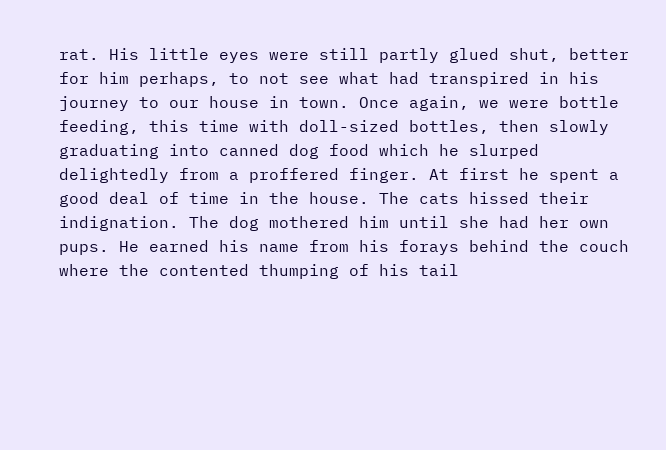rat. His little eyes were still partly glued shut, better for him perhaps, to not see what had transpired in his journey to our house in town. Once again, we were bottle feeding, this time with doll-sized bottles, then slowly graduating into canned dog food which he slurped delightedly from a proffered finger. At first he spent a good deal of time in the house. The cats hissed their indignation. The dog mothered him until she had her own pups. He earned his name from his forays behind the couch where the contented thumping of his tail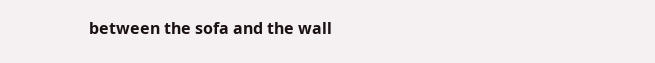between the sofa and the wall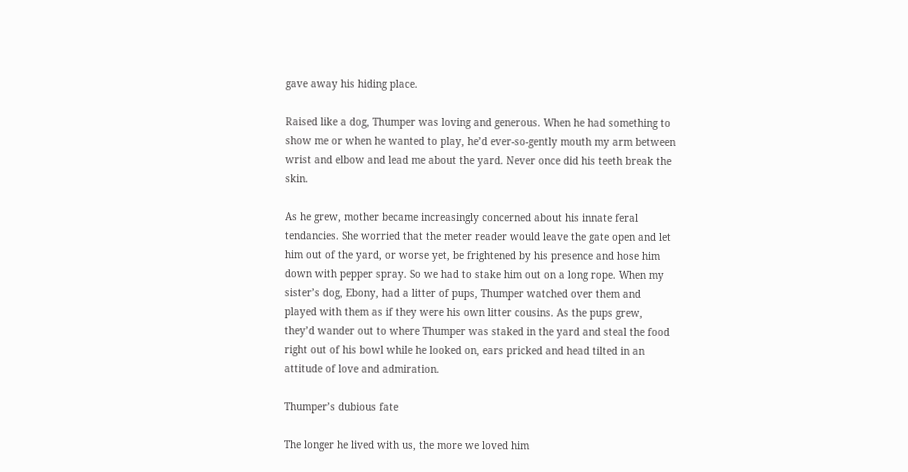gave away his hiding place.

Raised like a dog, Thumper was loving and generous. When he had something to show me or when he wanted to play, he’d ever-so-gently mouth my arm between wrist and elbow and lead me about the yard. Never once did his teeth break the skin.

As he grew, mother became increasingly concerned about his innate feral tendancies. She worried that the meter reader would leave the gate open and let him out of the yard, or worse yet, be frightened by his presence and hose him down with pepper spray. So we had to stake him out on a long rope. When my sister’s dog, Ebony, had a litter of pups, Thumper watched over them and played with them as if they were his own litter cousins. As the pups grew, they’d wander out to where Thumper was staked in the yard and steal the food right out of his bowl while he looked on, ears pricked and head tilted in an attitude of love and admiration.

Thumper’s dubious fate

The longer he lived with us, the more we loved him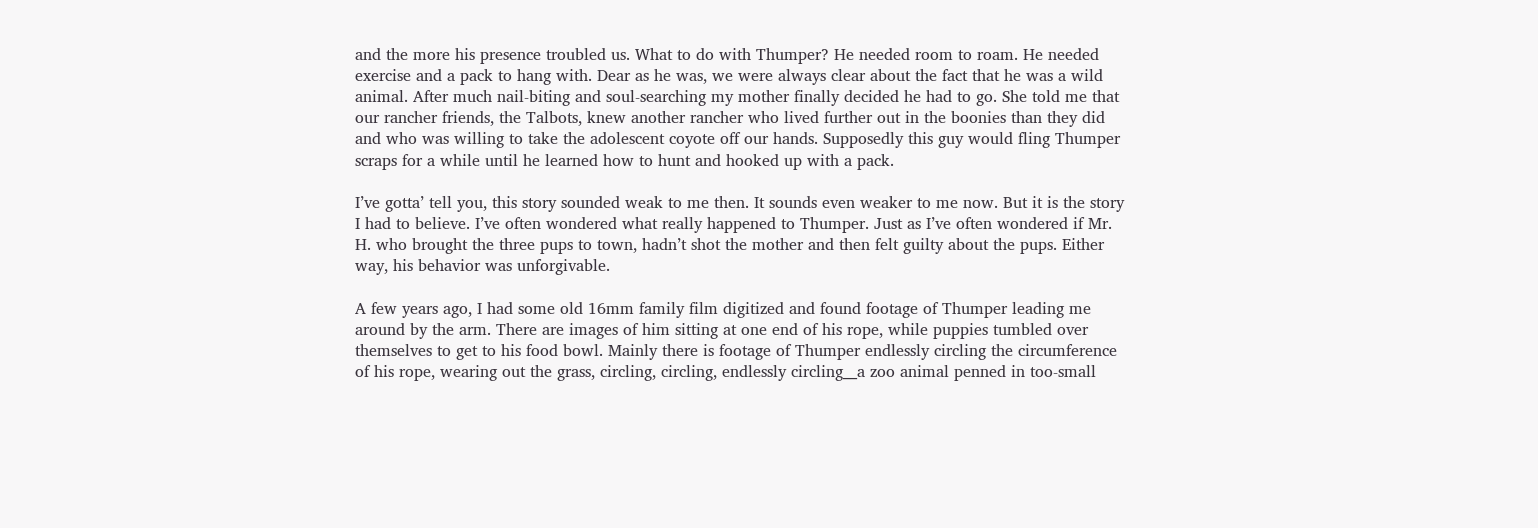and the more his presence troubled us. What to do with Thumper? He needed room to roam. He needed exercise and a pack to hang with. Dear as he was, we were always clear about the fact that he was a wild animal. After much nail-biting and soul-searching my mother finally decided he had to go. She told me that our rancher friends, the Talbots, knew another rancher who lived further out in the boonies than they did and who was willing to take the adolescent coyote off our hands. Supposedly this guy would fling Thumper scraps for a while until he learned how to hunt and hooked up with a pack.

I’ve gotta’ tell you, this story sounded weak to me then. It sounds even weaker to me now. But it is the story I had to believe. I’ve often wondered what really happened to Thumper. Just as I’ve often wondered if Mr. H. who brought the three pups to town, hadn’t shot the mother and then felt guilty about the pups. Either way, his behavior was unforgivable.

A few years ago, I had some old 16mm family film digitized and found footage of Thumper leading me around by the arm. There are images of him sitting at one end of his rope, while puppies tumbled over themselves to get to his food bowl. Mainly there is footage of Thumper endlessly circling the circumference of his rope, wearing out the grass, circling, circling, endlessly circling__a zoo animal penned in too-small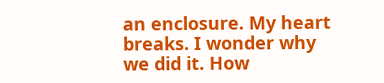an enclosure. My heart breaks. I wonder why we did it. How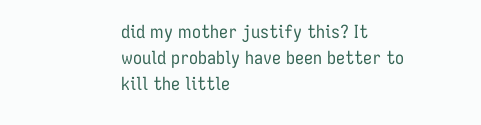did my mother justify this? It would probably have been better to kill the little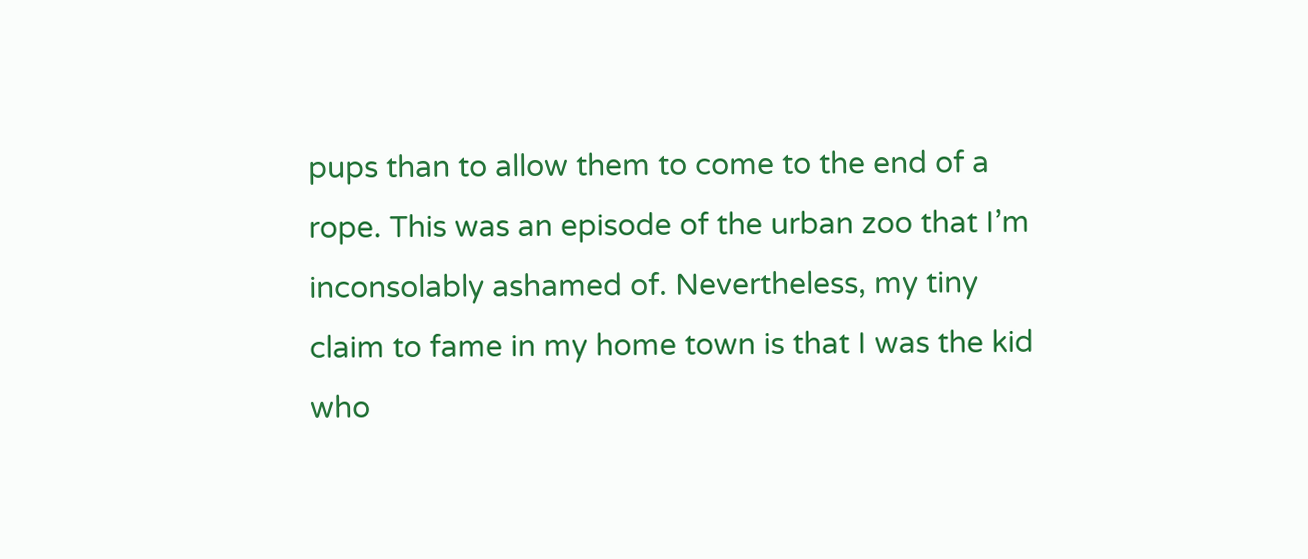pups than to allow them to come to the end of a rope. This was an episode of the urban zoo that I’m inconsolably ashamed of. Nevertheless, my tiny claim to fame in my home town is that I was the kid who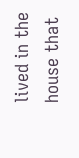lived in the house that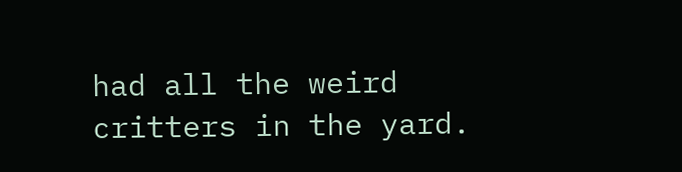had all the weird critters in the yard.